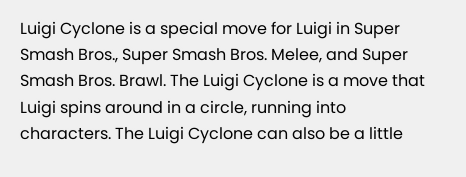Luigi Cyclone is a special move for Luigi in Super Smash Bros., Super Smash Bros. Melee, and Super Smash Bros. Brawl. The Luigi Cyclone is a move that Luigi spins around in a circle, running into characters. The Luigi Cyclone can also be a little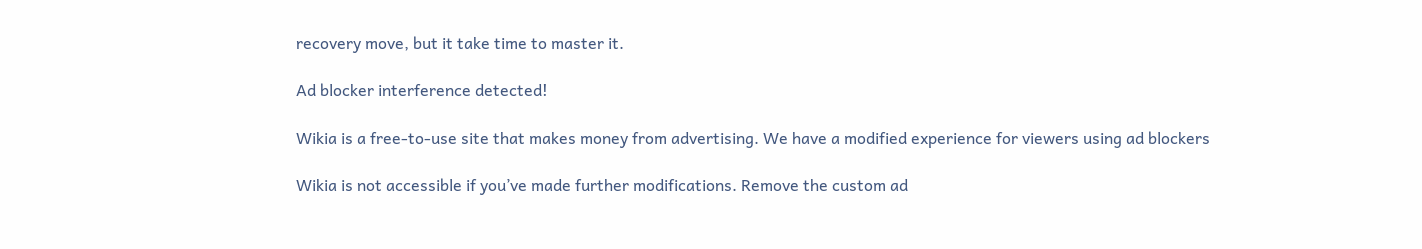recovery move, but it take time to master it.

Ad blocker interference detected!

Wikia is a free-to-use site that makes money from advertising. We have a modified experience for viewers using ad blockers

Wikia is not accessible if you’ve made further modifications. Remove the custom ad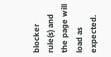blocker rule(s) and the page will load as expected.